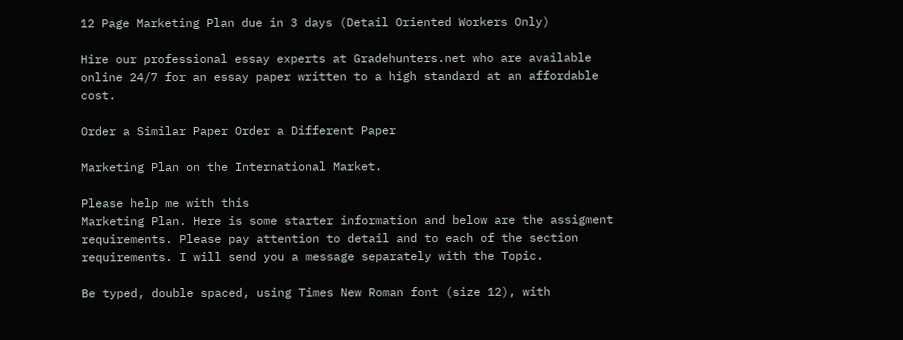12 Page Marketing Plan due in 3 days (Detail Oriented Workers Only)

Hire our professional essay experts at Gradehunters.net who are available online 24/7 for an essay paper written to a high standard at an affordable cost.

Order a Similar Paper Order a Different Paper

Marketing Plan on the International Market.

Please help me with this
Marketing Plan. Here is some starter information and below are the assigment
requirements. Please pay attention to detail and to each of the section
requirements. I will send you a message separately with the Topic.

Be typed, double spaced, using Times New Roman font (size 12), with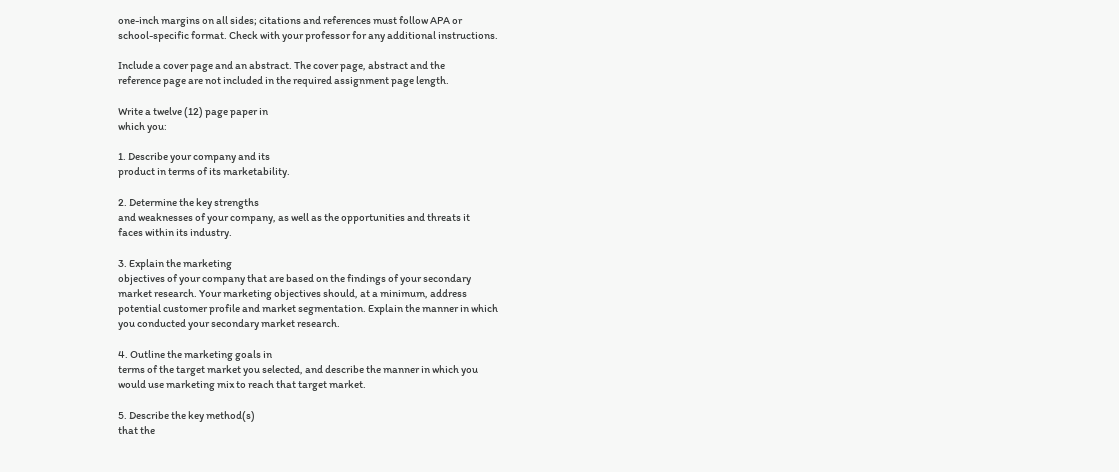one-inch margins on all sides; citations and references must follow APA or
school-specific format. Check with your professor for any additional instructions.

Include a cover page and an abstract. The cover page, abstract and the
reference page are not included in the required assignment page length.

Write a twelve (12) page paper in
which you:

1. Describe your company and its
product in terms of its marketability.

2. Determine the key strengths
and weaknesses of your company, as well as the opportunities and threats it
faces within its industry.

3. Explain the marketing
objectives of your company that are based on the findings of your secondary
market research. Your marketing objectives should, at a minimum, address
potential customer profile and market segmentation. Explain the manner in which
you conducted your secondary market research.

4. Outline the marketing goals in
terms of the target market you selected, and describe the manner in which you
would use marketing mix to reach that target market.

5. Describe the key method(s)
that the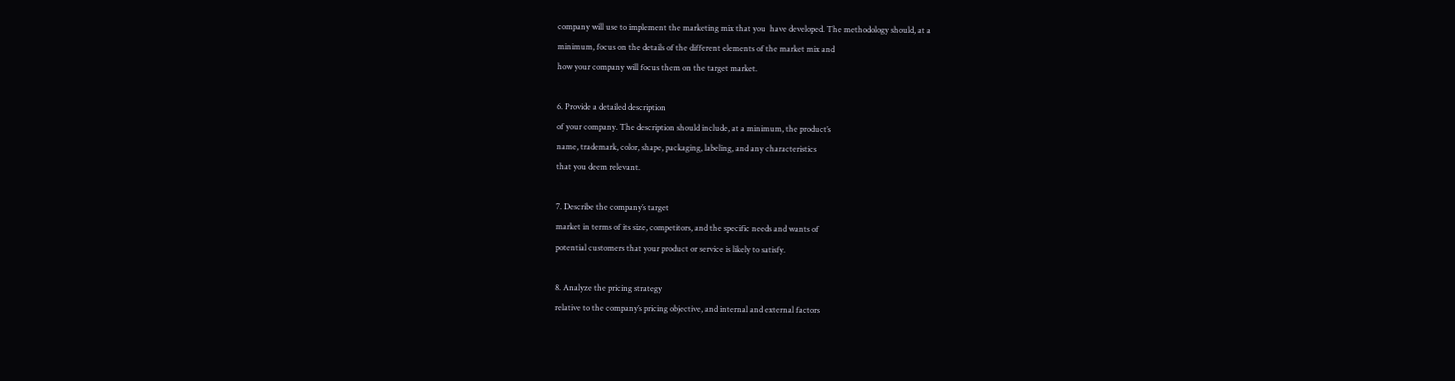company will use to implement the marketing mix that you  have developed. The methodology should, at a
minimum, focus on the details of the different elements of the market mix and
how your company will focus them on the target market.

6. Provide a detailed description
of your company. The description should include, at a minimum, the product’s
name, trademark, color, shape, packaging, labeling, and any characteristics
that you deem relevant.

7. Describe the company’s target
market in terms of its size, competitors, and the specific needs and wants of
potential customers that your product or service is likely to satisfy.

8. Analyze the pricing strategy
relative to the company’s pricing objective, and internal and external factors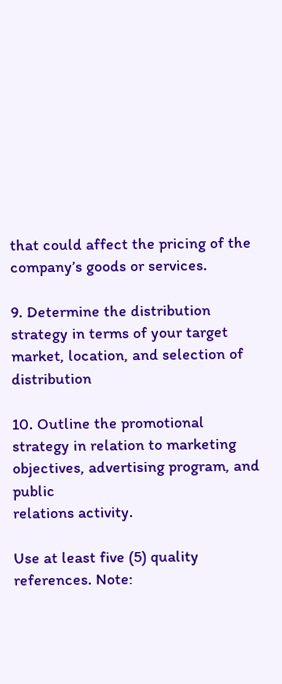that could affect the pricing of the company’s goods or services.

9. Determine the distribution
strategy in terms of your target market, location, and selection of distribution

10. Outline the promotional
strategy in relation to marketing objectives, advertising program, and public
relations activity.

Use at least five (5) quality references. Note: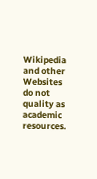Wikipedia and other
Websites do not quality as academic resources.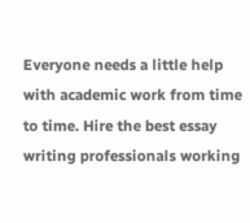Everyone needs a little help with academic work from time to time. Hire the best essay writing professionals working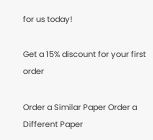for us today!

Get a 15% discount for your first order

Order a Similar Paper Order a Different Paper